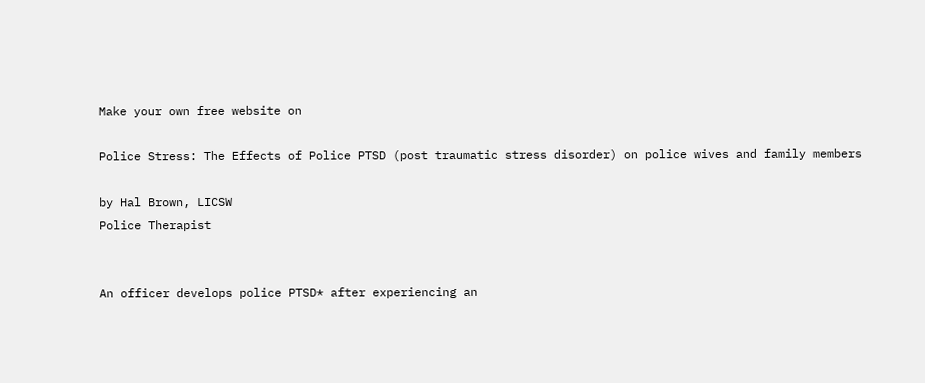Make your own free website on

Police Stress: The Effects of Police PTSD (post traumatic stress disorder) on police wives and family members

by Hal Brown, LICSW
Police Therapist


An officer develops police PTSD* after experiencing an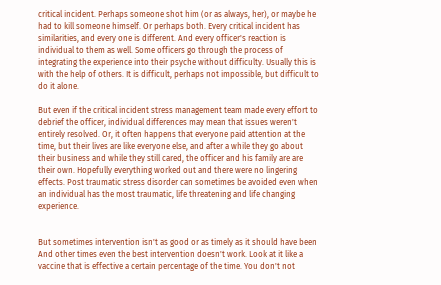critical incident. Perhaps someone shot him (or as always, her), or maybe he had to kill someone himself. Or perhaps both. Every critical incident has similarities, and every one is different. And every officer's reaction is individual to them as well. Some officers go through the process of integrating the experience into their psyche without difficulty. Usually this is with the help of others. It is difficult, perhaps not impossible, but difficult to do it alone.

But even if the critical incident stress management team made every effort to debrief the officer, individual differences may mean that issues weren't entirely resolved. Or, it often happens that everyone paid attention at the time, but their lives are like everyone else, and after a while they go about their business and while they still cared, the officer and his family are are their own. Hopefully everything worked out and there were no lingering effects. Post traumatic stress disorder can sometimes be avoided even when an individual has the most traumatic, life threatening and life changing experience.


But sometimes intervention isn't as good or as timely as it should have been And other times even the best intervention doesn't work. Look at it like a vaccine that is effective a certain percentage of the time. You don't not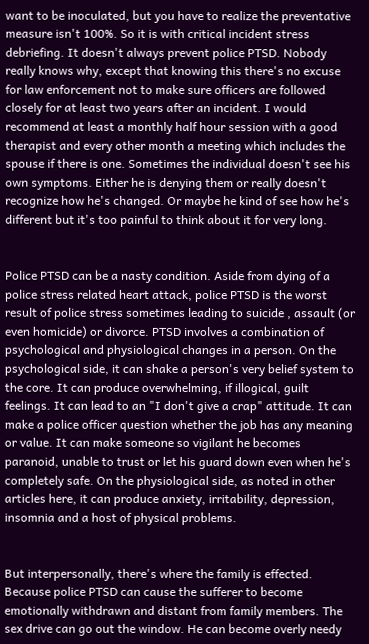want to be inoculated, but you have to realize the preventative measure isn't 100%. So it is with critical incident stress debriefing. It doesn't always prevent police PTSD. Nobody really knows why, except that knowing this there's no excuse for law enforcement not to make sure officers are followed closely for at least two years after an incident. I would recommend at least a monthly half hour session with a good therapist and every other month a meeting which includes the spouse if there is one. Sometimes the individual doesn't see his own symptoms. Either he is denying them or really doesn't recognize how he's changed. Or maybe he kind of see how he's different but it's too painful to think about it for very long.


Police PTSD can be a nasty condition. Aside from dying of a police stress related heart attack, police PTSD is the worst result of police stress sometimes leading to suicide , assault (or even homicide) or divorce. PTSD involves a combination of psychological and physiological changes in a person. On the psychological side, it can shake a person's very belief system to the core. It can produce overwhelming, if illogical, guilt feelings. It can lead to an "I don't give a crap" attitude. It can make a police officer question whether the job has any meaning or value. It can make someone so vigilant he becomes paranoid, unable to trust or let his guard down even when he's completely safe. On the physiological side, as noted in other articles here, it can produce anxiety, irritability, depression, insomnia and a host of physical problems.


But interpersonally, there's where the family is effected. Because police PTSD can cause the sufferer to become emotionally withdrawn and distant from family members. The sex drive can go out the window. He can become overly needy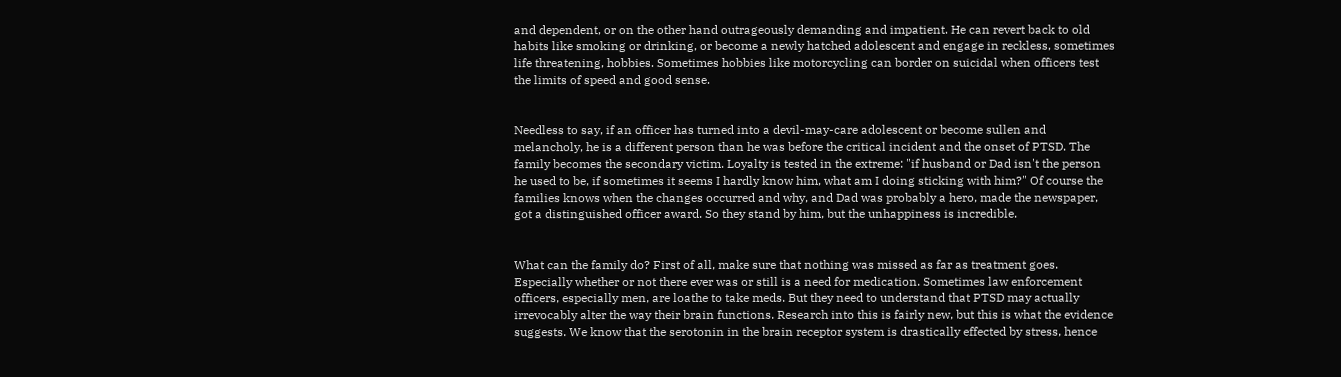and dependent, or on the other hand outrageously demanding and impatient. He can revert back to old habits like smoking or drinking, or become a newly hatched adolescent and engage in reckless, sometimes life threatening, hobbies. Sometimes hobbies like motorcycling can border on suicidal when officers test the limits of speed and good sense.


Needless to say, if an officer has turned into a devil-may-care adolescent or become sullen and melancholy, he is a different person than he was before the critical incident and the onset of PTSD. The family becomes the secondary victim. Loyalty is tested in the extreme: "if husband or Dad isn't the person he used to be, if sometimes it seems I hardly know him, what am I doing sticking with him?" Of course the families knows when the changes occurred and why, and Dad was probably a hero, made the newspaper, got a distinguished officer award. So they stand by him, but the unhappiness is incredible.


What can the family do? First of all, make sure that nothing was missed as far as treatment goes. Especially whether or not there ever was or still is a need for medication. Sometimes law enforcement officers, especially men, are loathe to take meds. But they need to understand that PTSD may actually irrevocably alter the way their brain functions. Research into this is fairly new, but this is what the evidence suggests. We know that the serotonin in the brain receptor system is drastically effected by stress, hence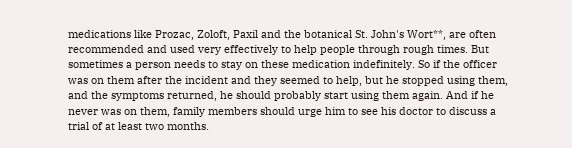medications like Prozac, Zoloft, Paxil and the botanical St. John's Wort**, are often recommended and used very effectively to help people through rough times. But sometimes a person needs to stay on these medication indefinitely. So if the officer was on them after the incident and they seemed to help, but he stopped using them, and the symptoms returned, he should probably start using them again. And if he never was on them, family members should urge him to see his doctor to discuss a trial of at least two months.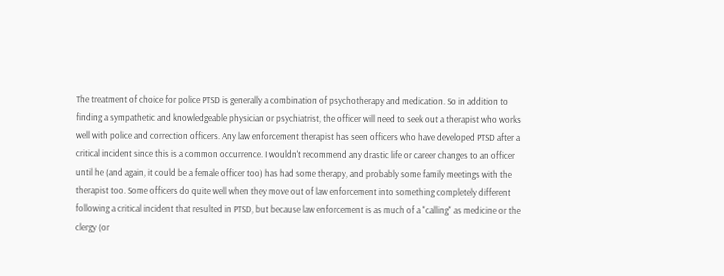The treatment of choice for police PTSD is generally a combination of psychotherapy and medication. So in addition to finding a sympathetic and knowledgeable physician or psychiatrist, the officer will need to seek out a therapist who works well with police and correction officers. Any law enforcement therapist has seen officers who have developed PTSD after a critical incident since this is a common occurrence. I wouldn't recommend any drastic life or career changes to an officer until he (and again, it could be a female officer too) has had some therapy, and probably some family meetings with the therapist too. Some officers do quite well when they move out of law enforcement into something completely different following a critical incident that resulted in PTSD, but because law enforcement is as much of a "calling" as medicine or the clergy (or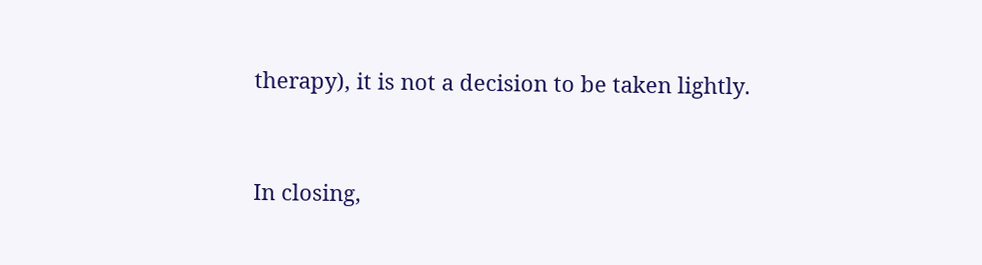therapy), it is not a decision to be taken lightly.


In closing,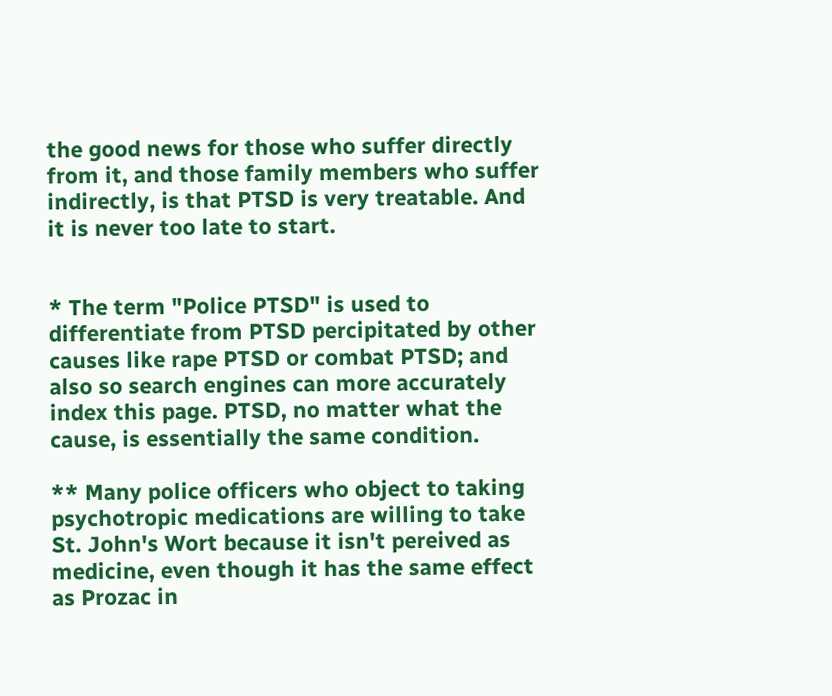the good news for those who suffer directly from it, and those family members who suffer indirectly, is that PTSD is very treatable. And it is never too late to start.


* The term "Police PTSD" is used to differentiate from PTSD percipitated by other causes like rape PTSD or combat PTSD; and also so search engines can more accurately index this page. PTSD, no matter what the cause, is essentially the same condition.

** Many police officers who object to taking psychotropic medications are willing to take St. John's Wort because it isn't pereived as medicine, even though it has the same effect as Prozac in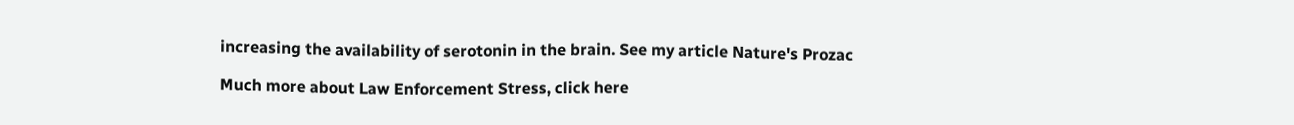increasing the availability of serotonin in the brain. See my article Nature's Prozac

Much more about Law Enforcement Stress, click here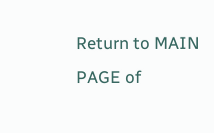Return to MAIN PAGE of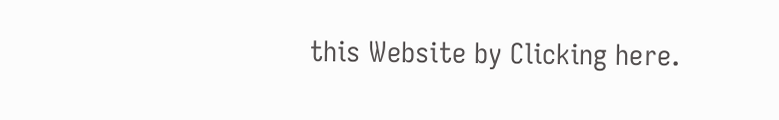this Website by Clicking here.